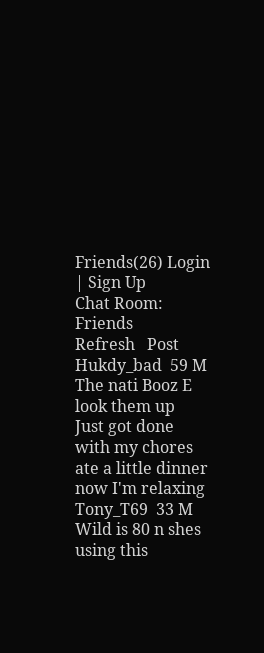Friends(26) Login | Sign Up
Chat Room: Friends
Refresh   Post
Hukdy_bad  59 M
The nati Booz E look them up
Just got done with my chores ate a little dinner now I'm relaxing
Tony_T69  33 M
Wild is 80 n shes using this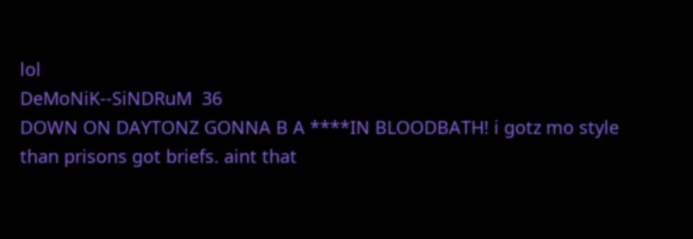lol
DeMoNiK--SiNDRuM  36
DOWN ON DAYTONZ GONNA B A ****IN BLOODBATH! i gotz mo style than prisons got briefs. aint that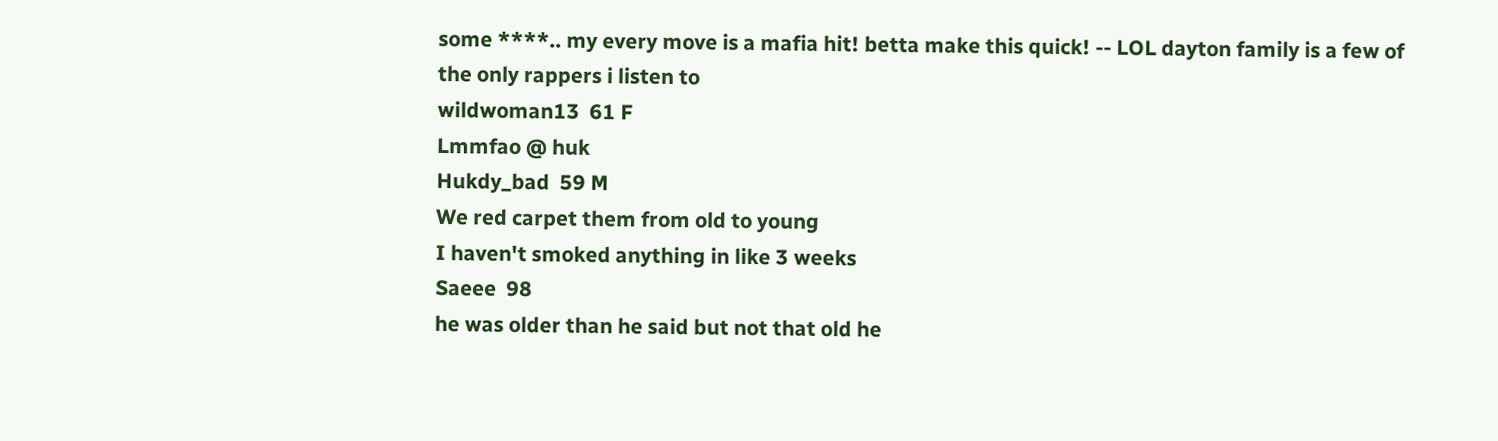some ****.. my every move is a mafia hit! betta make this quick! -- LOL dayton family is a few of the only rappers i listen to
wildwoman13  61 F
Lmmfao @ huk
Hukdy_bad  59 M
We red carpet them from old to young
I haven't smoked anything in like 3 weeks
Saeee  98
he was older than he said but not that old he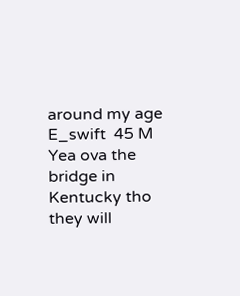around my age
E_swift  45 M
Yea ova the bridge in Kentucky tho they will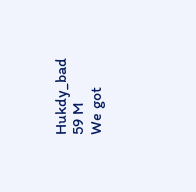Hukdy_bad  59 M
We got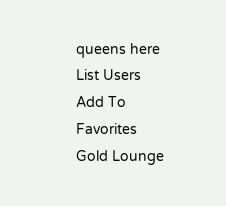queens here
List Users
Add To Favorites
Gold Lounge